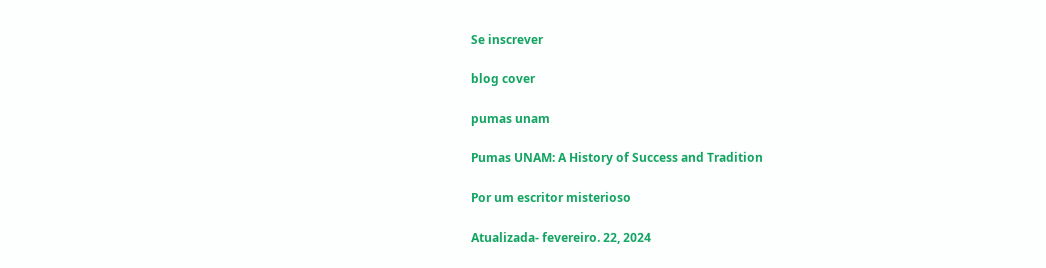Se inscrever

blog cover

pumas unam

Pumas UNAM: A History of Success and Tradition

Por um escritor misterioso

Atualizada- fevereiro. 22, 2024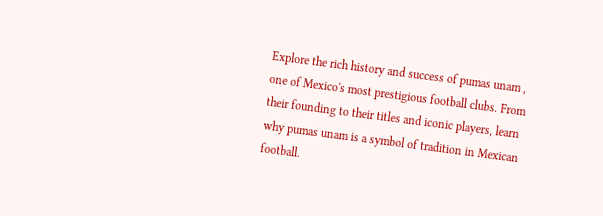Explore the rich history and success of pumas unam , one of Mexico's most prestigious football clubs. From their founding to their titles and iconic players, learn why pumas unam is a symbol of tradition in Mexican football.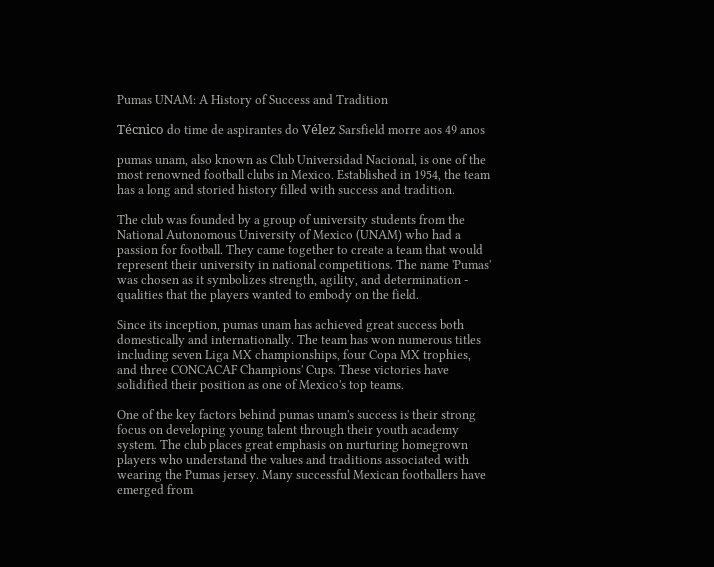Pumas UNAM: A History of Success and Tradition

Técnico do time de aspirantes do Vélez Sarsfield morre aos 49 anos

pumas unam, also known as Club Universidad Nacional, is one of the most renowned football clubs in Mexico. Established in 1954, the team has a long and storied history filled with success and tradition.

The club was founded by a group of university students from the National Autonomous University of Mexico (UNAM) who had a passion for football. They came together to create a team that would represent their university in national competitions. The name 'Pumas' was chosen as it symbolizes strength, agility, and determination - qualities that the players wanted to embody on the field.

Since its inception, pumas unam has achieved great success both domestically and internationally. The team has won numerous titles including seven Liga MX championships, four Copa MX trophies, and three CONCACAF Champions' Cups. These victories have solidified their position as one of Mexico's top teams.

One of the key factors behind pumas unam's success is their strong focus on developing young talent through their youth academy system. The club places great emphasis on nurturing homegrown players who understand the values and traditions associated with wearing the Pumas jersey. Many successful Mexican footballers have emerged from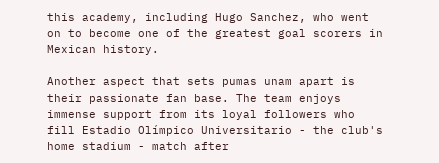this academy, including Hugo Sanchez, who went on to become one of the greatest goal scorers in Mexican history.

Another aspect that sets pumas unam apart is their passionate fan base. The team enjoys immense support from its loyal followers who fill Estadio Olímpico Universitario - the club's home stadium - match after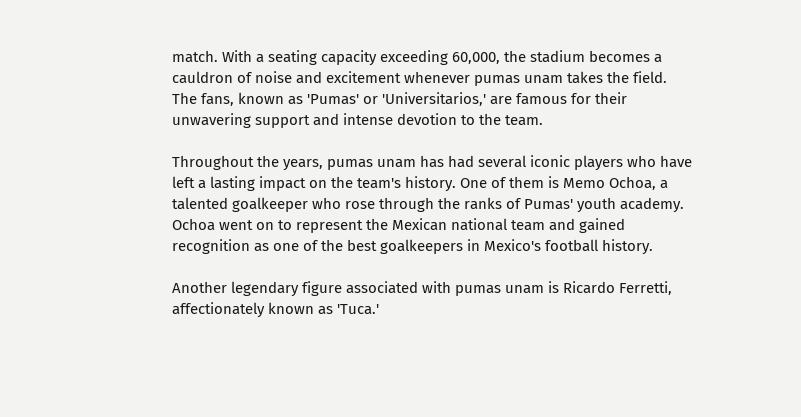match. With a seating capacity exceeding 60,000, the stadium becomes a cauldron of noise and excitement whenever pumas unam takes the field. The fans, known as 'Pumas' or 'Universitarios,' are famous for their unwavering support and intense devotion to the team.

Throughout the years, pumas unam has had several iconic players who have left a lasting impact on the team's history. One of them is Memo Ochoa, a talented goalkeeper who rose through the ranks of Pumas' youth academy. Ochoa went on to represent the Mexican national team and gained recognition as one of the best goalkeepers in Mexico's football history.

Another legendary figure associated with pumas unam is Ricardo Ferretti, affectionately known as 'Tuca.'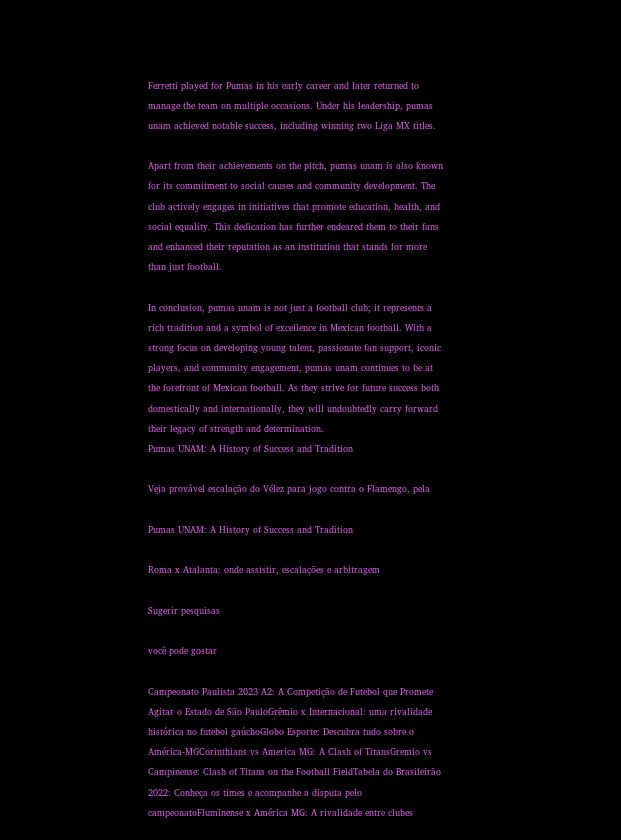Ferretti played for Pumas in his early career and later returned to manage the team on multiple occasions. Under his leadership, pumas unam achieved notable success, including winning two Liga MX titles.

Apart from their achievements on the pitch, pumas unam is also known for its commitment to social causes and community development. The club actively engages in initiatives that promote education, health, and social equality. This dedication has further endeared them to their fans and enhanced their reputation as an institution that stands for more than just football.

In conclusion, pumas unam is not just a football club; it represents a rich tradition and a symbol of excellence in Mexican football. With a strong focus on developing young talent, passionate fan support, iconic players, and community engagement, pumas unam continues to be at the forefront of Mexican football. As they strive for future success both domestically and internationally, they will undoubtedly carry forward their legacy of strength and determination.
Pumas UNAM: A History of Success and Tradition

Veja provável escalação do Vélez para jogo contra o Flamengo, pela

Pumas UNAM: A History of Success and Tradition

Roma x Atalanta: onde assistir, escalações e arbitragem

Sugerir pesquisas

você pode gostar

Campeonato Paulista 2023 A2: A Competição de Futebol que Promete Agitar o Estado de São PauloGrêmio x Internacional: uma rivalidade histórica no futebol gaúchoGlobo Esporte: Descubra tudo sobre o América-MGCorinthians vs America MG: A Clash of TitansGremio vs Campinense: Clash of Titans on the Football FieldTabela do Brasileirão 2022: Conheça os times e acompanhe a disputa pelo campeonatoFluminense x América MG: A rivalidade entre clubes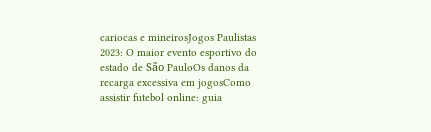cariocas e mineirosJogos Paulistas 2023: O maior evento esportivo do estado de São PauloOs danos da recarga excessiva em jogosComo assistir futebol online: guia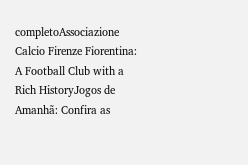completoAssociazione Calcio Firenze Fiorentina: A Football Club with a Rich HistoryJogos de Amanhã: Confira as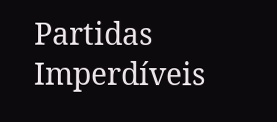Partidas Imperdíveis